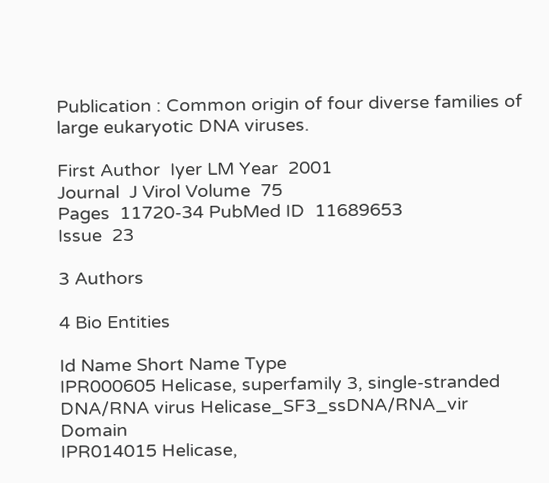Publication : Common origin of four diverse families of large eukaryotic DNA viruses.

First Author  Iyer LM Year  2001
Journal  J Virol Volume  75
Pages  11720-34 PubMed ID  11689653
Issue  23

3 Authors

4 Bio Entities

Id Name Short Name Type
IPR000605 Helicase, superfamily 3, single-stranded DNA/RNA virus Helicase_SF3_ssDNA/RNA_vir Domain
IPR014015 Helicase,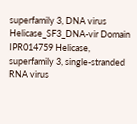superfamily 3, DNA virus Helicase_SF3_DNA-vir Domain
IPR014759 Helicase, superfamily 3, single-stranded RNA virus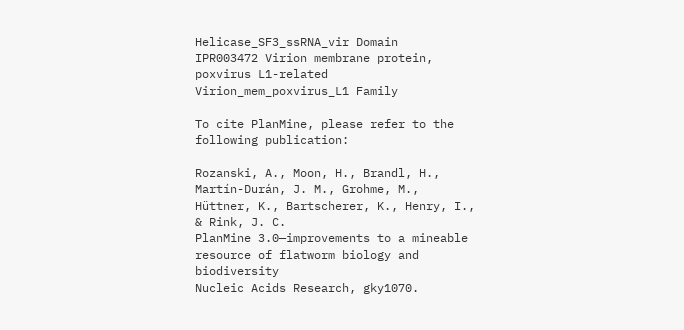Helicase_SF3_ssRNA_vir Domain
IPR003472 Virion membrane protein, poxvirus L1-related Virion_mem_poxvirus_L1 Family

To cite PlanMine, please refer to the following publication:

Rozanski, A., Moon, H., Brandl, H., Martín-Durán, J. M., Grohme, M., Hüttner, K., Bartscherer, K., Henry, I., & Rink, J. C.
PlanMine 3.0—improvements to a mineable resource of flatworm biology and biodiversity
Nucleic Acids Research, gky1070.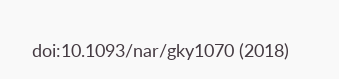doi:10.1093/nar/gky1070 (2018)